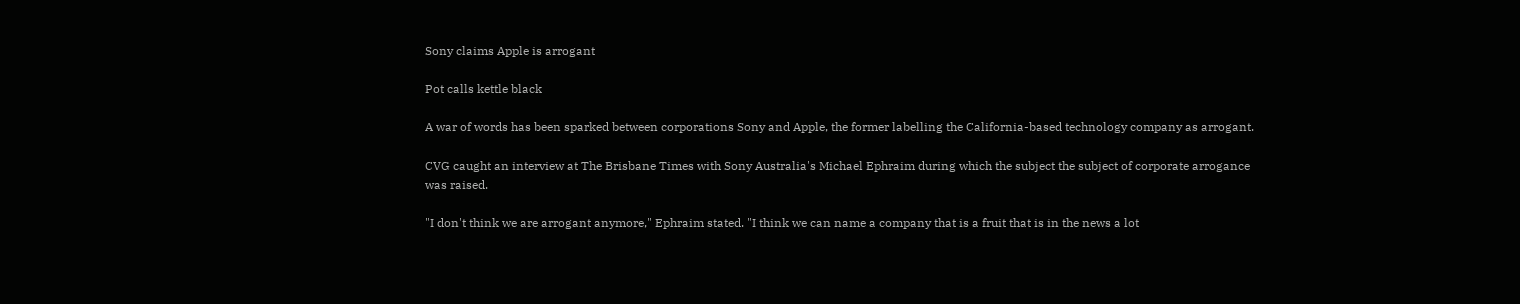Sony claims Apple is arrogant

Pot calls kettle black

A war of words has been sparked between corporations Sony and Apple, the former labelling the California-based technology company as arrogant.

CVG caught an interview at The Brisbane Times with Sony Australia's Michael Ephraim during which the subject the subject of corporate arrogance was raised.

"I don't think we are arrogant anymore," Ephraim stated. "I think we can name a company that is a fruit that is in the news a lot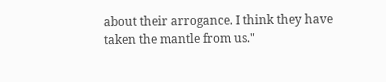about their arrogance. I think they have taken the mantle from us."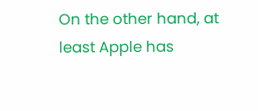On the other hand, at least Apple has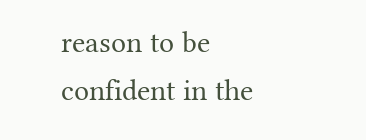reason to be confident in the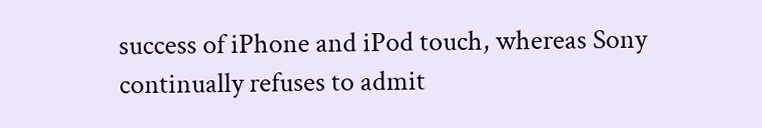success of iPhone and iPod touch, whereas Sony continually refuses to admit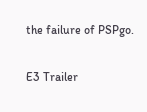the failure of PSPgo.

E3 Trailer